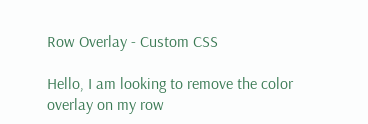Row Overlay - Custom CSS

Hello, I am looking to remove the color overlay on my row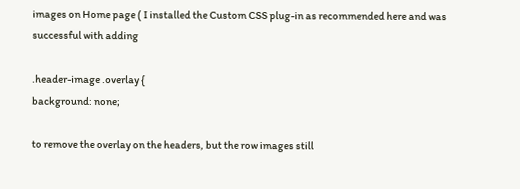images on Home page ( I installed the Custom CSS plug-in as recommended here and was successful with adding

.header-image .overlay {
background: none;

to remove the overlay on the headers, but the row images still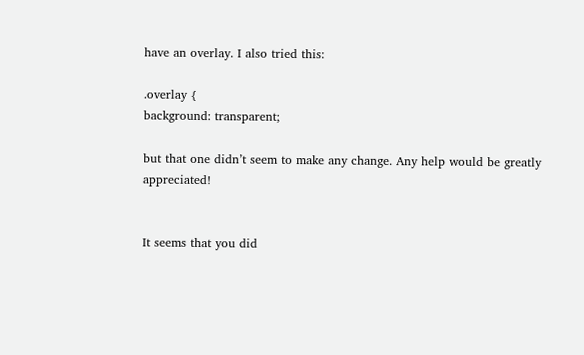have an overlay. I also tried this:

.overlay {
background: transparent;

but that one didn’t seem to make any change. Any help would be greatly appreciated!


It seems that you did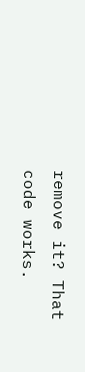remove it? That code works.